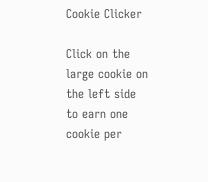Cookie Clicker

Click on the large cookie on the left side to earn one cookie per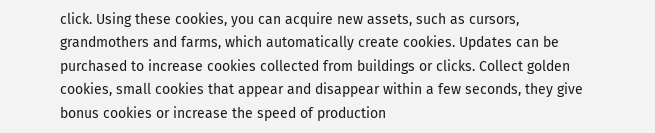click. Using these cookies, you can acquire new assets, such as cursors, grandmothers and farms, which automatically create cookies. Updates can be purchased to increase cookies collected from buildings or clicks. Collect golden cookies, small cookies that appear and disappear within a few seconds, they give bonus cookies or increase the speed of production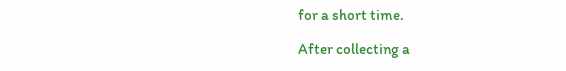for a short time.

After collecting a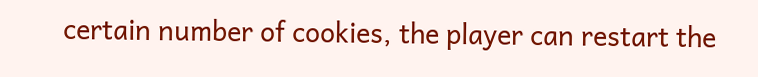certain number of cookies, the player can restart the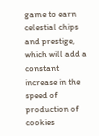game to earn celestial chips and prestige, which will add a constant increase in the speed of production of cookies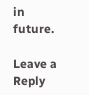in future.

Leave a Reply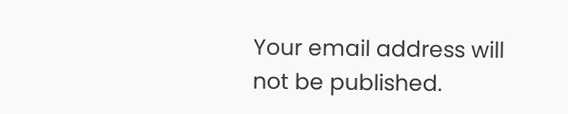Your email address will not be published.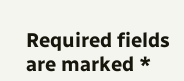Required fields are marked *